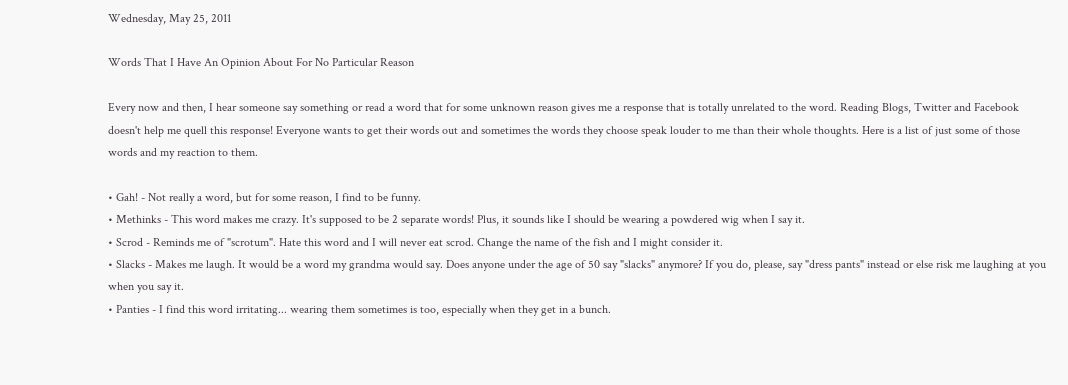Wednesday, May 25, 2011

Words That I Have An Opinion About For No Particular Reason

Every now and then, I hear someone say something or read a word that for some unknown reason gives me a response that is totally unrelated to the word. Reading Blogs, Twitter and Facebook doesn't help me quell this response! Everyone wants to get their words out and sometimes the words they choose speak louder to me than their whole thoughts. Here is a list of just some of those words and my reaction to them.

• Gah! - Not really a word, but for some reason, I find to be funny.
• Methinks - This word makes me crazy. It's supposed to be 2 separate words! Plus, it sounds like I should be wearing a powdered wig when I say it.
• Scrod - Reminds me of "scrotum". Hate this word and I will never eat scrod. Change the name of the fish and I might consider it.
• Slacks - Makes me laugh. It would be a word my grandma would say. Does anyone under the age of 50 say "slacks" anymore? If you do, please, say "dress pants" instead or else risk me laughing at you when you say it.
• Panties - I find this word irritating... wearing them sometimes is too, especially when they get in a bunch.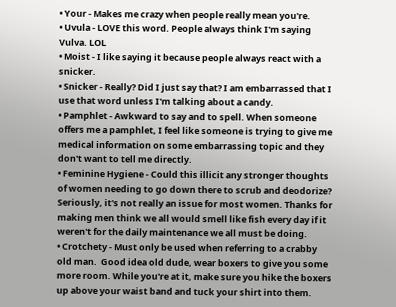• Your - Makes me crazy when people really mean you're.
• Uvula - LOVE this word. People always think I'm saying Vulva. LOL
• Moist - I like saying it because people always react with a snicker.
• Snicker - Really? Did I just say that? I am embarrassed that I use that word unless I'm talking about a candy.
• Pamphlet - Awkward to say and to spell. When someone offers me a pamphlet, I feel like someone is trying to give me medical information on some embarrassing topic and they don't want to tell me directly.
• Feminine Hygiene - Could this illicit any stronger thoughts of women needing to go down there to scrub and deodorize? Seriously, it's not really an issue for most women. Thanks for making men think we all would smell like fish every day if it weren't for the daily maintenance we all must be doing.
• Crotchety - Must only be used when referring to a crabby old man.  Good idea old dude, wear boxers to give you some more room. While you're at it, make sure you hike the boxers up above your waist band and tuck your shirt into them.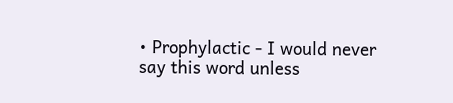• Prophylactic - I would never say this word unless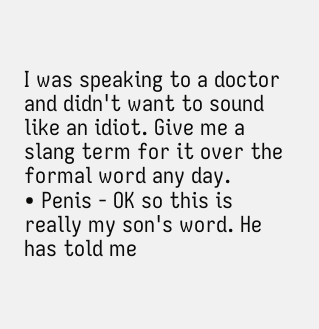I was speaking to a doctor and didn't want to sound like an idiot. Give me a slang term for it over the formal word any day.
• Penis - OK so this is really my son's word. He has told me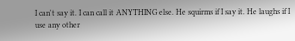I can't say it. I can call it ANYTHING else. He squirms if I say it. He laughs if I use any other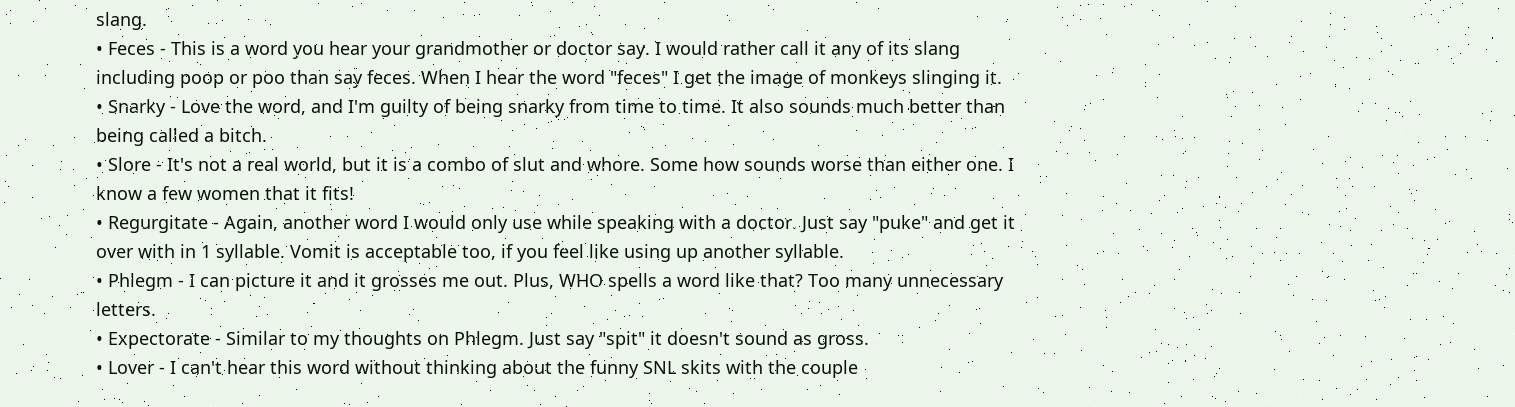slang.
• Feces - This is a word you hear your grandmother or doctor say. I would rather call it any of its slang including poop or poo than say feces. When I hear the word "feces" I get the image of monkeys slinging it.
• Snarky - Love the word, and I'm guilty of being snarky from time to time. It also sounds much better than being called a bitch.
• Slore - It's not a real world, but it is a combo of slut and whore. Some how sounds worse than either one. I know a few women that it fits!
• Regurgitate - Again, another word I would only use while speaking with a doctor. Just say "puke" and get it over with in 1 syllable. Vomit is acceptable too, if you feel like using up another syllable.
• Phlegm - I can picture it and it grosses me out. Plus, WHO spells a word like that? Too many unnecessary letters.
• Expectorate - Similar to my thoughts on Phlegm. Just say "spit" it doesn't sound as gross.
• Lover - I can't hear this word without thinking about the funny SNL skits with the couple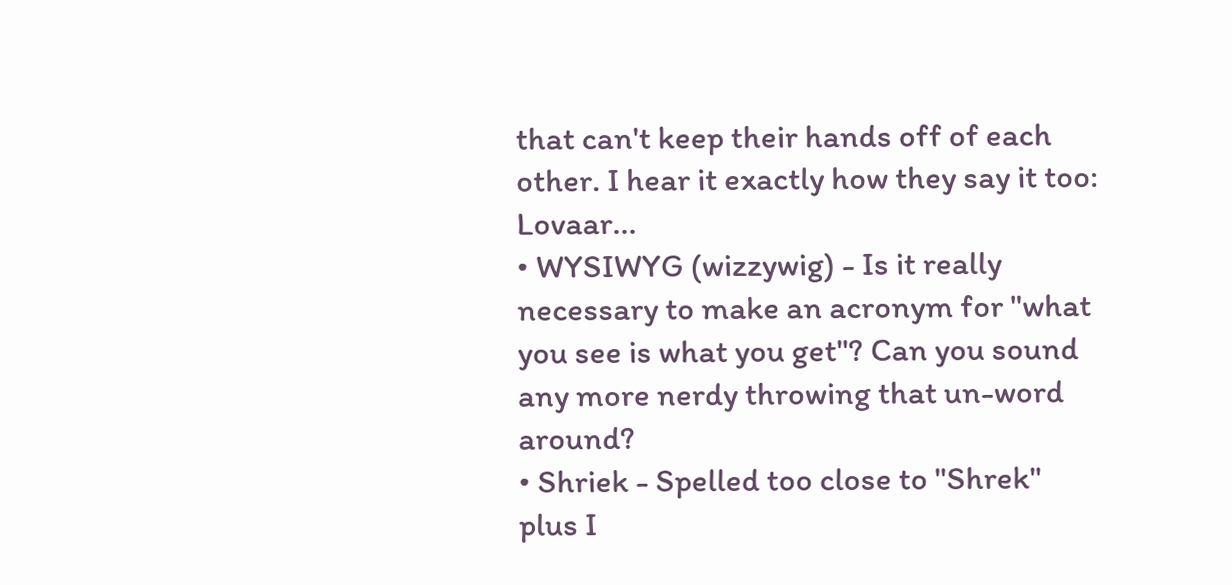that can't keep their hands off of each other. I hear it exactly how they say it too: Lovaar...
• WYSIWYG (wizzywig) - Is it really necessary to make an acronym for "what you see is what you get"? Can you sound any more nerdy throwing that un-word around?
• Shriek - Spelled too close to "Shrek" plus I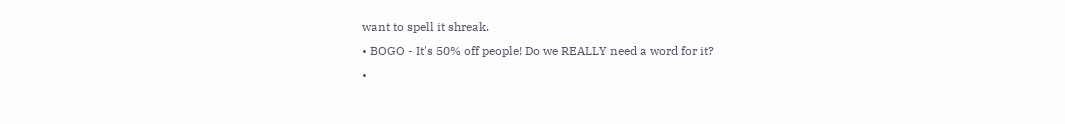want to spell it shreak.
• BOGO - It's 50% off people! Do we REALLY need a word for it?
•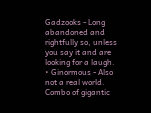Gadzooks - Long abandoned and rightfully so, unless you say it and are looking for a laugh.
• Ginormous - Also not a real world. Combo of gigantic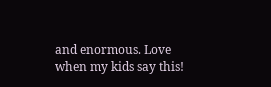and enormous. Love when my kids say this!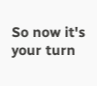So now it's your turn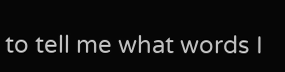to tell me what words I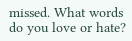missed. What words do you love or hate?